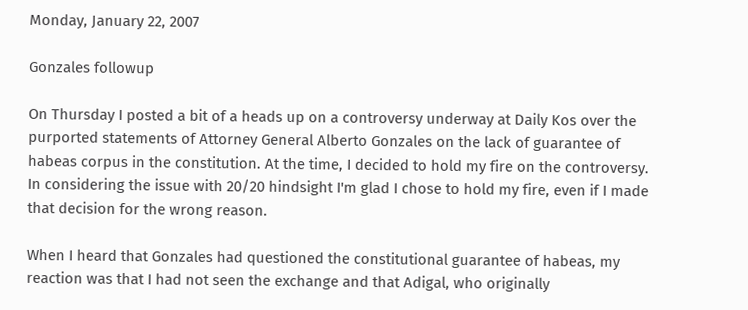Monday, January 22, 2007

Gonzales followup

On Thursday I posted a bit of a heads up on a controversy underway at Daily Kos over the purported statements of Attorney General Alberto Gonzales on the lack of guarantee of habeas corpus in the constitution. At the time, I decided to hold my fire on the controversy. In considering the issue with 20/20 hindsight I'm glad I chose to hold my fire, even if I made that decision for the wrong reason.

When I heard that Gonzales had questioned the constitutional guarantee of habeas, my reaction was that I had not seen the exchange and that Adigal, who originally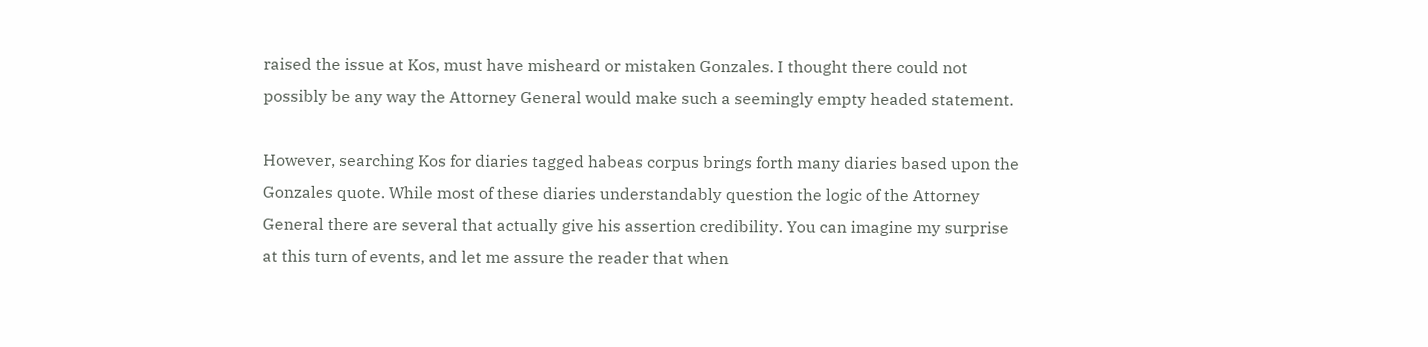raised the issue at Kos, must have misheard or mistaken Gonzales. I thought there could not possibly be any way the Attorney General would make such a seemingly empty headed statement.

However, searching Kos for diaries tagged habeas corpus brings forth many diaries based upon the Gonzales quote. While most of these diaries understandably question the logic of the Attorney General there are several that actually give his assertion credibility. You can imagine my surprise at this turn of events, and let me assure the reader that when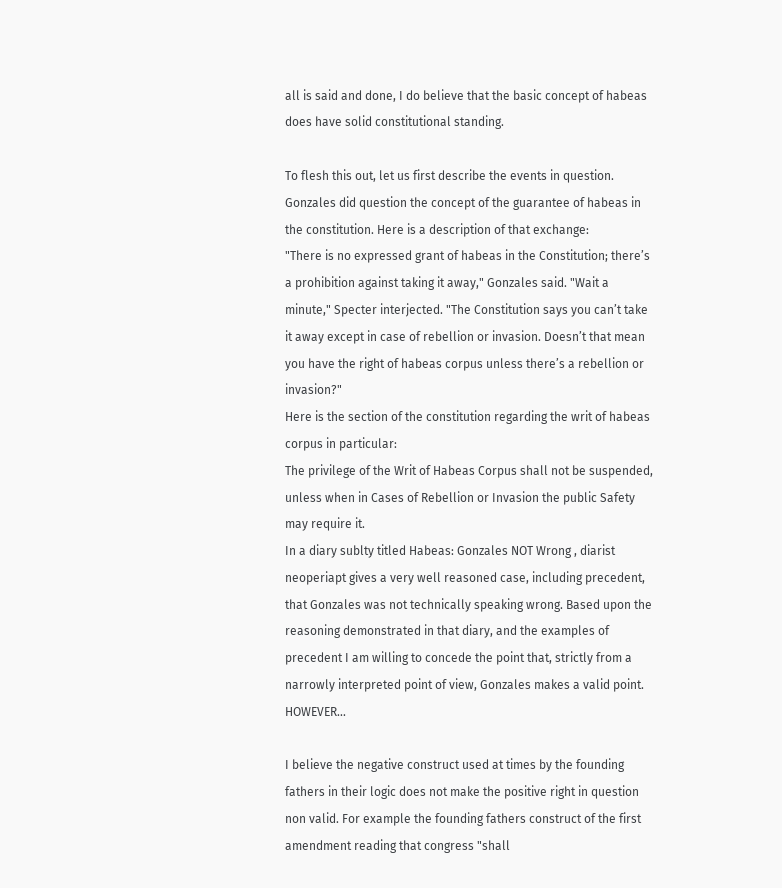all is said and done, I do believe that the basic concept of habeas does have solid constitutional standing.

To flesh this out, let us first describe the events in question. Gonzales did question the concept of the guarantee of habeas in the constitution. Here is a description of that exchange:
"There is no expressed grant of habeas in the Constitution; there’s a prohibition against taking it away," Gonzales said. "Wait a minute," Specter interjected. "The Constitution says you can’t take it away except in case of rebellion or invasion. Doesn’t that mean you have the right of habeas corpus unless there’s a rebellion or invasion?"
Here is the section of the constitution regarding the writ of habeas corpus in particular:
The privilege of the Writ of Habeas Corpus shall not be suspended, unless when in Cases of Rebellion or Invasion the public Safety may require it.
In a diary sublty titled Habeas: Gonzales NOT Wrong , diarist neoperiapt gives a very well reasoned case, including precedent, that Gonzales was not technically speaking wrong. Based upon the reasoning demonstrated in that diary, and the examples of precedent I am willing to concede the point that, strictly from a narrowly interpreted point of view, Gonzales makes a valid point. HOWEVER...

I believe the negative construct used at times by the founding fathers in their logic does not make the positive right in question non valid. For example the founding fathers construct of the first amendment reading that congress "shall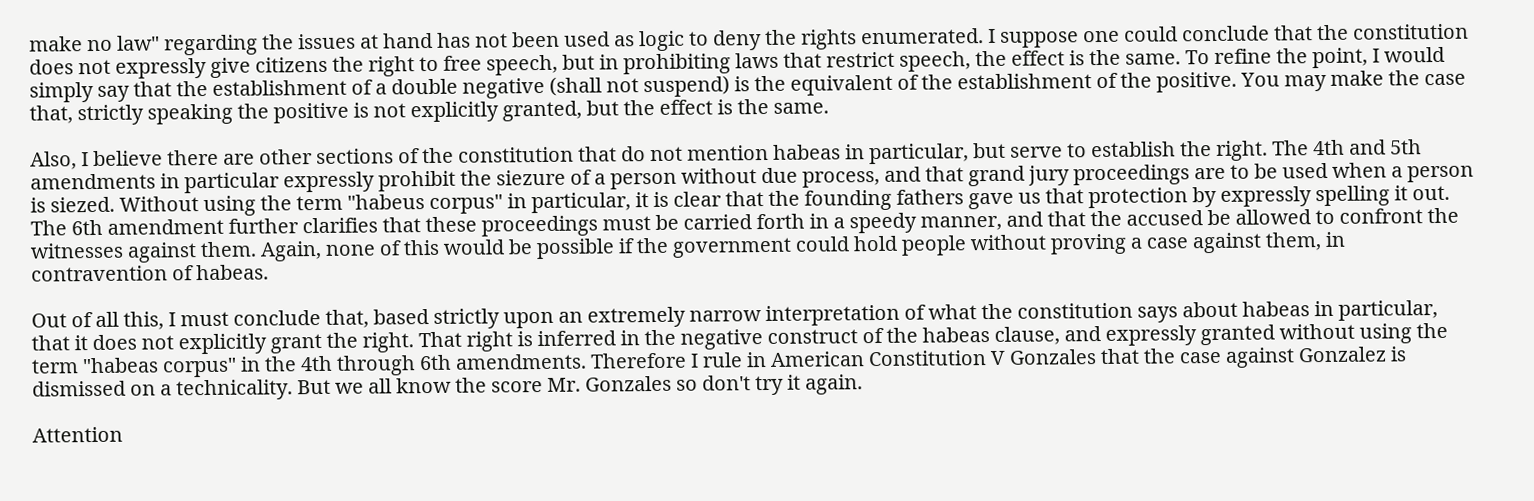make no law" regarding the issues at hand has not been used as logic to deny the rights enumerated. I suppose one could conclude that the constitution does not expressly give citizens the right to free speech, but in prohibiting laws that restrict speech, the effect is the same. To refine the point, I would simply say that the establishment of a double negative (shall not suspend) is the equivalent of the establishment of the positive. You may make the case that, strictly speaking the positive is not explicitly granted, but the effect is the same.

Also, I believe there are other sections of the constitution that do not mention habeas in particular, but serve to establish the right. The 4th and 5th amendments in particular expressly prohibit the siezure of a person without due process, and that grand jury proceedings are to be used when a person is siezed. Without using the term "habeus corpus" in particular, it is clear that the founding fathers gave us that protection by expressly spelling it out. The 6th amendment further clarifies that these proceedings must be carried forth in a speedy manner, and that the accused be allowed to confront the witnesses against them. Again, none of this would be possible if the government could hold people without proving a case against them, in contravention of habeas.

Out of all this, I must conclude that, based strictly upon an extremely narrow interpretation of what the constitution says about habeas in particular, that it does not explicitly grant the right. That right is inferred in the negative construct of the habeas clause, and expressly granted without using the term "habeas corpus" in the 4th through 6th amendments. Therefore I rule in American Constitution V Gonzales that the case against Gonzalez is dismissed on a technicality. But we all know the score Mr. Gonzales so don't try it again.

Attention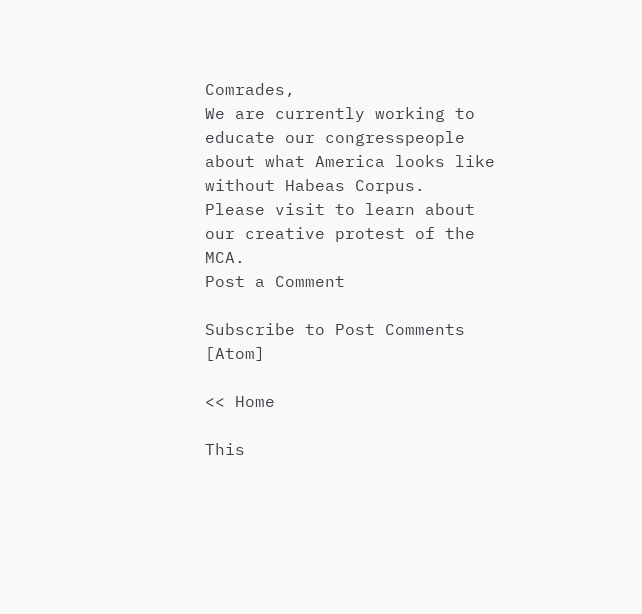Comrades,
We are currently working to educate our congresspeople about what America looks like without Habeas Corpus.
Please visit to learn about our creative protest of the MCA.
Post a Comment

Subscribe to Post Comments [Atom]

<< Home

This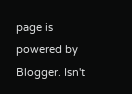page is powered by Blogger. Isn't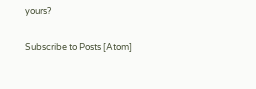yours?

Subscribe to Posts [Atom]